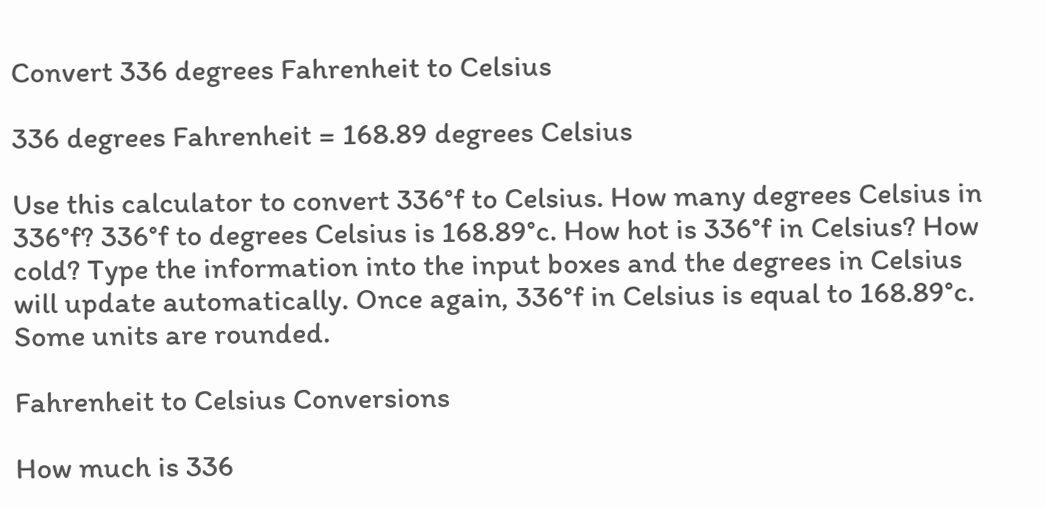Convert 336 degrees Fahrenheit to Celsius

336 degrees Fahrenheit = 168.89 degrees Celsius

Use this calculator to convert 336°f to Celsius. How many degrees Celsius in 336°f? 336°f to degrees Celsius is 168.89°c. How hot is 336°f in Celsius? How cold? Type the information into the input boxes and the degrees in Celsius will update automatically. Once again, 336°f in Celsius is equal to 168.89°c. Some units are rounded.

Fahrenheit to Celsius Conversions

How much is 336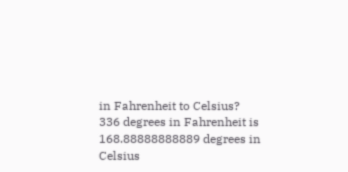in Fahrenheit to Celsius?
336 degrees in Fahrenheit is 168.88888888889 degrees in Celsius